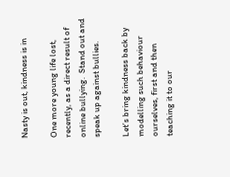Nasty is out, kindness is in

One more young life lost, recently, as a direct result of online bullying.  Stand out and speak up against bullies.

Let’s bring kindness back by modelling such behaviour ourselves, first and then teaching it to our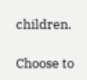children.

Choose to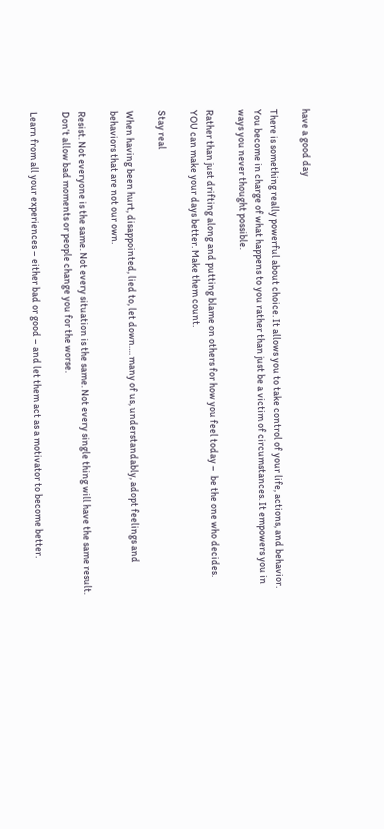have a good day

There is something really powerful about choice. It allows you to take control of your life, actions, and behavior. You become in charge of what happens to you rather than just be a victim of circumstances. It empowers you in ways you never thought possible.

Rather than just drifting along and putting blame on others for how you feel today –  be the one who decides. YOU can make your days better. Make them count.

Stay real

When having been hurt, disappointed, lied to, let down…. many of us, understandably, adopt feelings and behaviors that are not our own.

Resist. Not everyone is the same. Not every situation is the same. Not every single thing will have the same result. Don’t allow bad moments or people change you for the worse.

Learn from all your experiences – either bad or good – and let them act as a motivator to become better.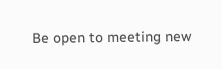Be open to meeting new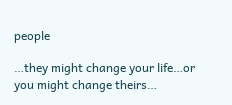people

…they might change your life…or you might change theirs…